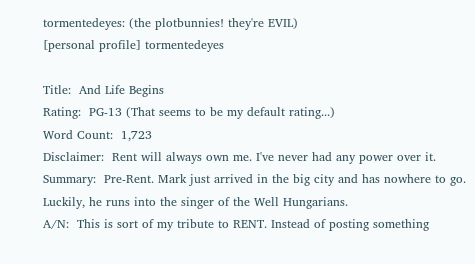tormentedeyes: (the plotbunnies! they're EVIL)
[personal profile] tormentedeyes

Title:  And Life Begins
Rating:  PG-13 (That seems to be my default rating...)
Word Count:  1,723
Disclaimer:  Rent will always own me. I've never had any power over it.
Summary:  Pre-Rent. Mark just arrived in the big city and has nowhere to go. Luckily, he runs into the singer of the Well Hungarians.
A/N:  This is sort of my tribute to RENT. Instead of posting something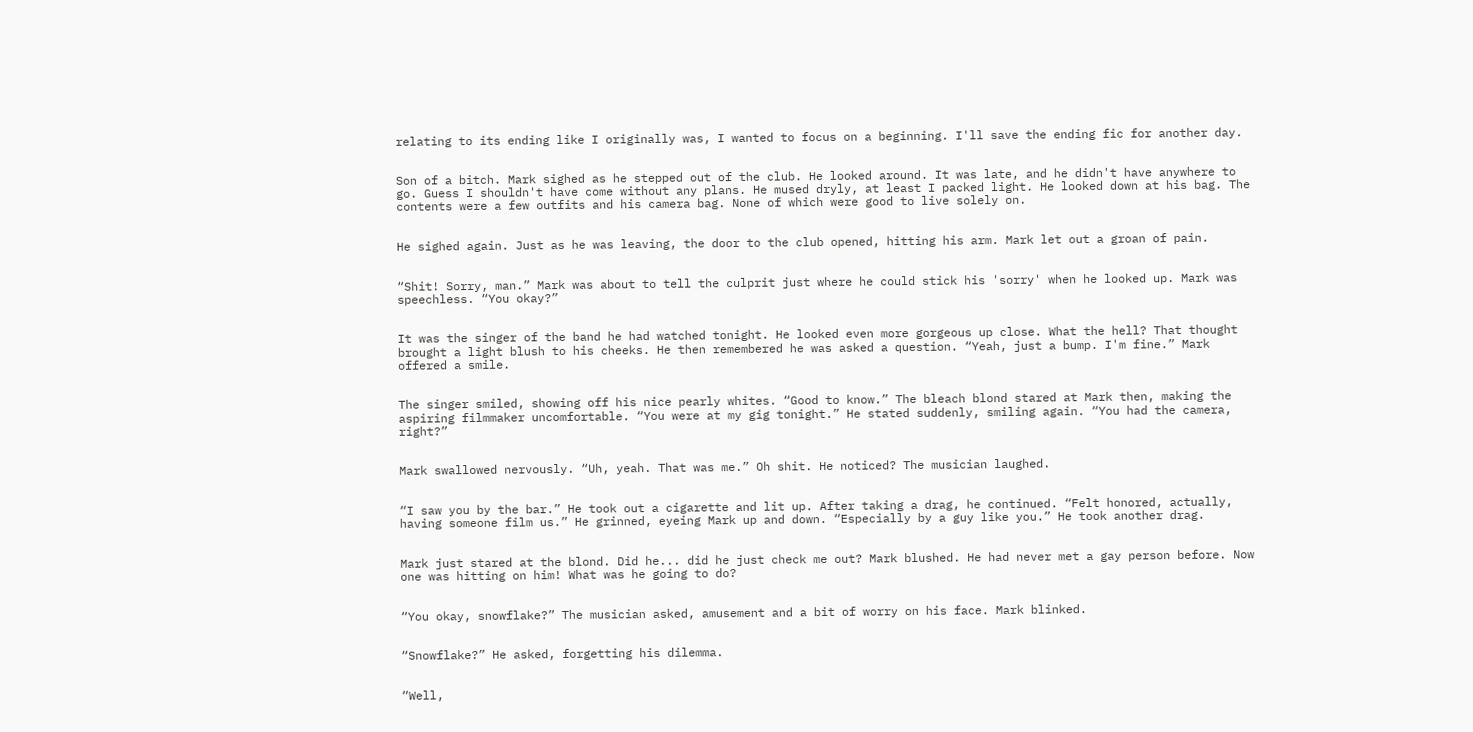relating to its ending like I originally was, I wanted to focus on a beginning. I'll save the ending fic for another day.


Son of a bitch. Mark sighed as he stepped out of the club. He looked around. It was late, and he didn't have anywhere to go. Guess I shouldn't have come without any plans. He mused dryly, at least I packed light. He looked down at his bag. The contents were a few outfits and his camera bag. None of which were good to live solely on.


He sighed again. Just as he was leaving, the door to the club opened, hitting his arm. Mark let out a groan of pain.


“Shit! Sorry, man.” Mark was about to tell the culprit just where he could stick his 'sorry' when he looked up. Mark was speechless. “You okay?”


It was the singer of the band he had watched tonight. He looked even more gorgeous up close. What the hell? That thought brought a light blush to his cheeks. He then remembered he was asked a question. “Yeah, just a bump. I'm fine.” Mark offered a smile.


The singer smiled, showing off his nice pearly whites. “Good to know.” The bleach blond stared at Mark then, making the aspiring filmmaker uncomfortable. “You were at my gig tonight.” He stated suddenly, smiling again. “You had the camera, right?”


Mark swallowed nervously. “Uh, yeah. That was me.” Oh shit. He noticed? The musician laughed.


“I saw you by the bar.” He took out a cigarette and lit up. After taking a drag, he continued. “Felt honored, actually, having someone film us.” He grinned, eyeing Mark up and down. “Especially by a guy like you.” He took another drag.


Mark just stared at the blond. Did he... did he just check me out? Mark blushed. He had never met a gay person before. Now one was hitting on him! What was he going to do?


“You okay, snowflake?” The musician asked, amusement and a bit of worry on his face. Mark blinked.


“Snowflake?” He asked, forgetting his dilemma.


“Well,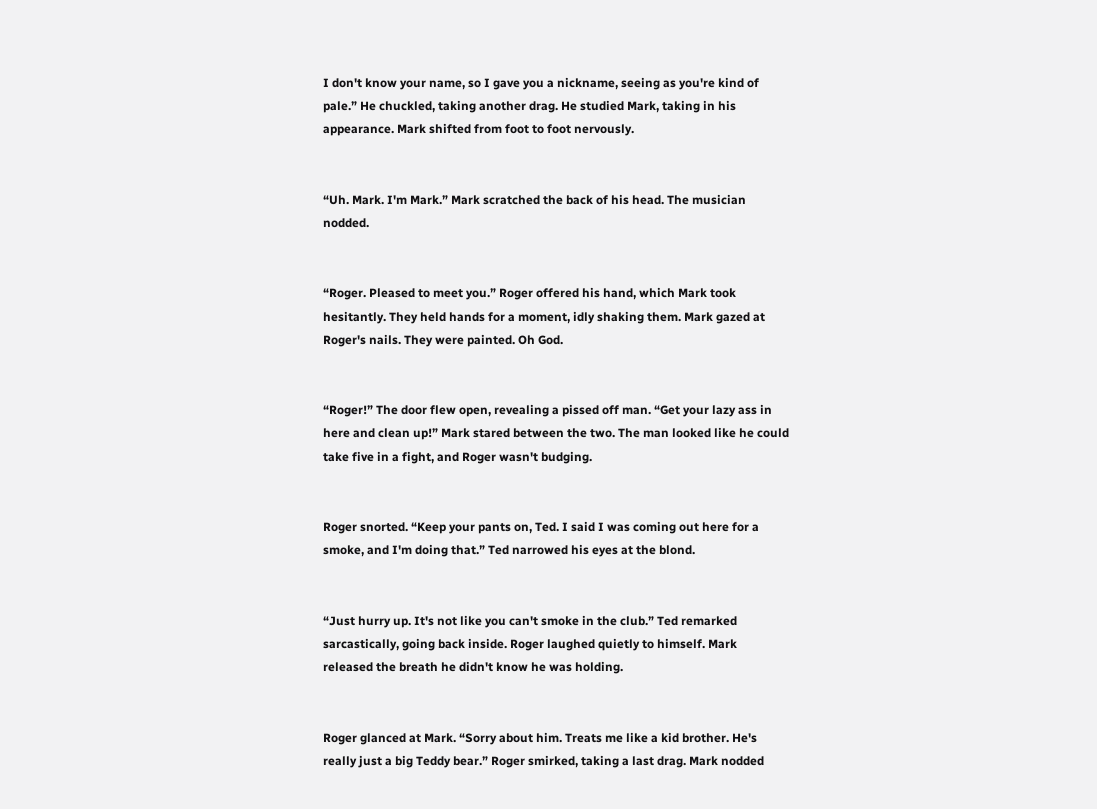I don't know your name, so I gave you a nickname, seeing as you're kind of pale.” He chuckled, taking another drag. He studied Mark, taking in his appearance. Mark shifted from foot to foot nervously.


“Uh. Mark. I'm Mark.” Mark scratched the back of his head. The musician nodded.


“Roger. Pleased to meet you.” Roger offered his hand, which Mark took hesitantly. They held hands for a moment, idly shaking them. Mark gazed at Roger's nails. They were painted. Oh God.


“Roger!” The door flew open, revealing a pissed off man. “Get your lazy ass in here and clean up!” Mark stared between the two. The man looked like he could take five in a fight, and Roger wasn't budging.


Roger snorted. “Keep your pants on, Ted. I said I was coming out here for a smoke, and I'm doing that.” Ted narrowed his eyes at the blond.


“Just hurry up. It's not like you can't smoke in the club.” Ted remarked sarcastically, going back inside. Roger laughed quietly to himself. Mark released the breath he didn't know he was holding.


Roger glanced at Mark. “Sorry about him. Treats me like a kid brother. He's really just a big Teddy bear.” Roger smirked, taking a last drag. Mark nodded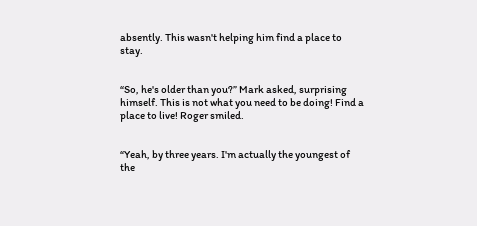absently. This wasn't helping him find a place to stay.


“So, he's older than you?” Mark asked, surprising himself. This is not what you need to be doing! Find a place to live! Roger smiled.


“Yeah, by three years. I'm actually the youngest of the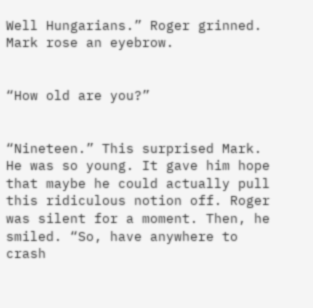Well Hungarians.” Roger grinned. Mark rose an eyebrow.


“How old are you?”


“Nineteen.” This surprised Mark. He was so young. It gave him hope that maybe he could actually pull this ridiculous notion off. Roger was silent for a moment. Then, he smiled. “So, have anywhere to crash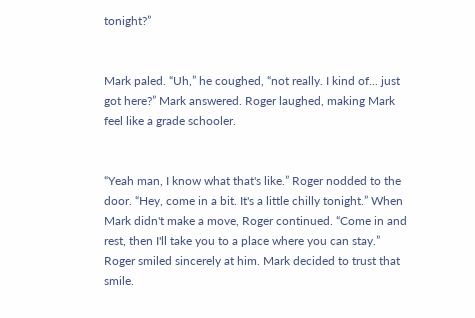tonight?”


Mark paled. “Uh,” he coughed, “not really. I kind of... just got here?” Mark answered. Roger laughed, making Mark feel like a grade schooler.


“Yeah man, I know what that's like.” Roger nodded to the door. “Hey, come in a bit. It's a little chilly tonight.” When Mark didn't make a move, Roger continued. “Come in and rest, then I'll take you to a place where you can stay.” Roger smiled sincerely at him. Mark decided to trust that smile.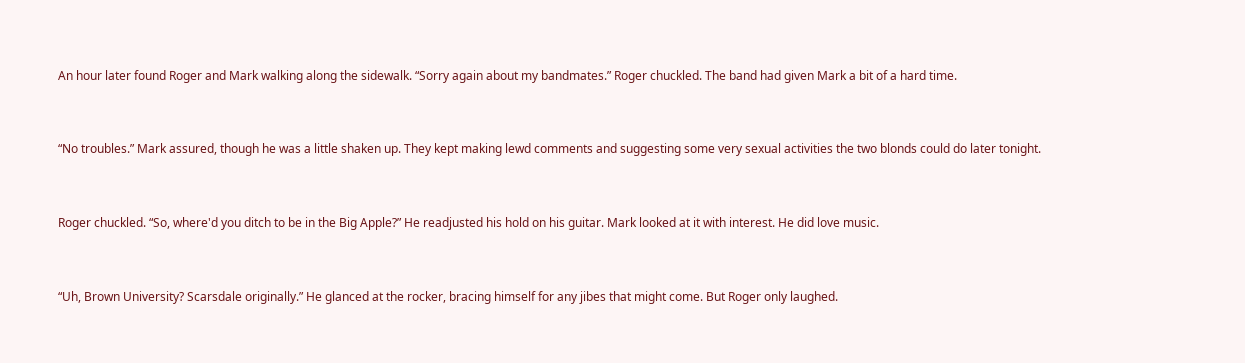An hour later found Roger and Mark walking along the sidewalk. “Sorry again about my bandmates.” Roger chuckled. The band had given Mark a bit of a hard time.


“No troubles.” Mark assured, though he was a little shaken up. They kept making lewd comments and suggesting some very sexual activities the two blonds could do later tonight.


Roger chuckled. “So, where'd you ditch to be in the Big Apple?” He readjusted his hold on his guitar. Mark looked at it with interest. He did love music.


“Uh, Brown University? Scarsdale originally.” He glanced at the rocker, bracing himself for any jibes that might come. But Roger only laughed.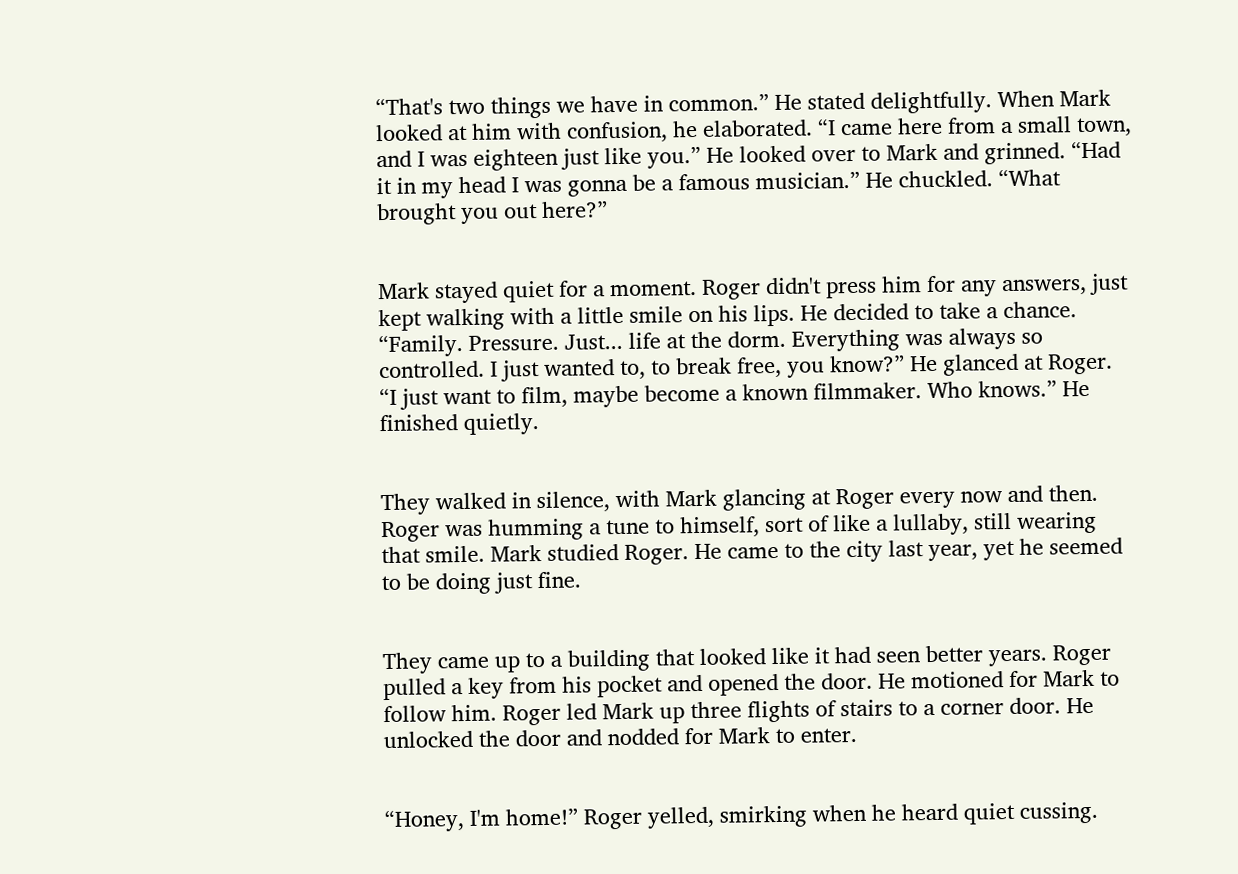“That's two things we have in common.” He stated delightfully. When Mark looked at him with confusion, he elaborated. “I came here from a small town, and I was eighteen just like you.” He looked over to Mark and grinned. “Had it in my head I was gonna be a famous musician.” He chuckled. “What brought you out here?”


Mark stayed quiet for a moment. Roger didn't press him for any answers, just kept walking with a little smile on his lips. He decided to take a chance. “Family. Pressure. Just... life at the dorm. Everything was always so controlled. I just wanted to, to break free, you know?” He glanced at Roger. “I just want to film, maybe become a known filmmaker. Who knows.” He finished quietly.


They walked in silence, with Mark glancing at Roger every now and then. Roger was humming a tune to himself, sort of like a lullaby, still wearing that smile. Mark studied Roger. He came to the city last year, yet he seemed to be doing just fine.


They came up to a building that looked like it had seen better years. Roger pulled a key from his pocket and opened the door. He motioned for Mark to follow him. Roger led Mark up three flights of stairs to a corner door. He unlocked the door and nodded for Mark to enter.


“Honey, I'm home!” Roger yelled, smirking when he heard quiet cussing.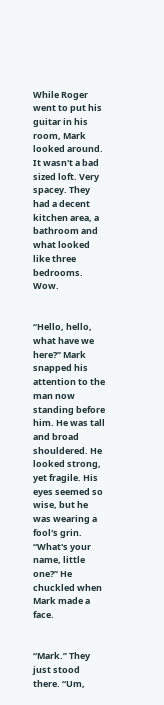While Roger went to put his guitar in his room, Mark looked around. It wasn't a bad sized loft. Very spacey. They had a decent kitchen area, a bathroom and what looked like three bedrooms. Wow.


“Hello, hello, what have we here?” Mark snapped his attention to the man now standing before him. He was tall and broad shouldered. He looked strong, yet fragile. His eyes seemed so wise, but he was wearing a fool's grin. “What's your name, little one?” He chuckled when Mark made a face.


“Mark.” They just stood there. “Um,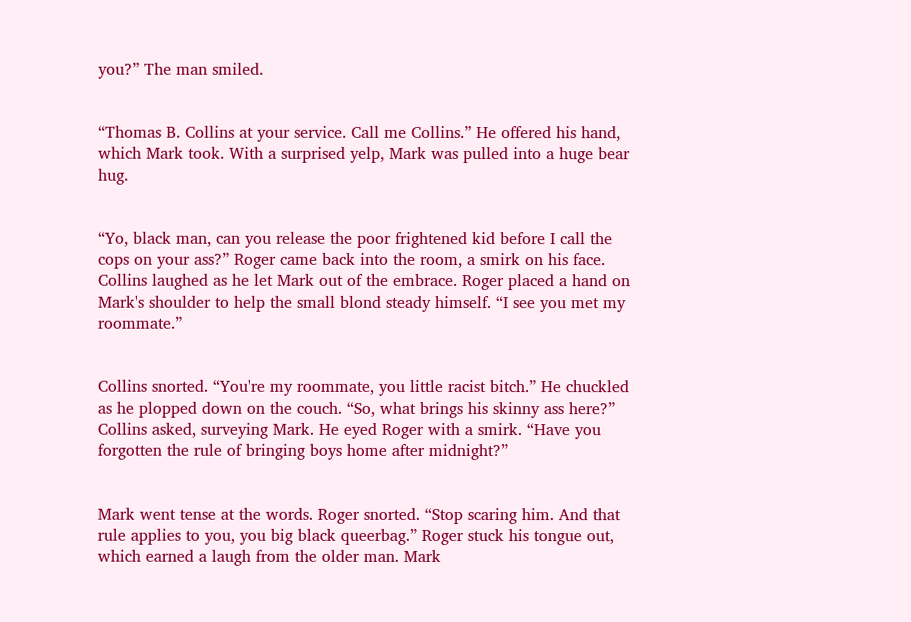you?” The man smiled.


“Thomas B. Collins at your service. Call me Collins.” He offered his hand, which Mark took. With a surprised yelp, Mark was pulled into a huge bear hug.


“Yo, black man, can you release the poor frightened kid before I call the cops on your ass?” Roger came back into the room, a smirk on his face. Collins laughed as he let Mark out of the embrace. Roger placed a hand on Mark's shoulder to help the small blond steady himself. “I see you met my roommate.”


Collins snorted. “You're my roommate, you little racist bitch.” He chuckled as he plopped down on the couch. “So, what brings his skinny ass here?” Collins asked, surveying Mark. He eyed Roger with a smirk. “Have you forgotten the rule of bringing boys home after midnight?”


Mark went tense at the words. Roger snorted. “Stop scaring him. And that rule applies to you, you big black queerbag.” Roger stuck his tongue out, which earned a laugh from the older man. Mark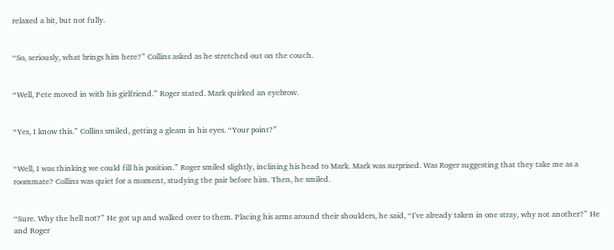relaxed a bit, but not fully.


“So, seriously, what brings him here?” Collins asked as he stretched out on the couch.


“Well, Pete moved in with his girlfriend.” Roger stated. Mark quirked an eyebrow.


“Yes, I know this.” Collins smiled, getting a gleam in his eyes. “Your point?”


“Well, I was thinking we could fill his position.” Roger smiled slightly, inclining his head to Mark. Mark was surprised. Was Roger suggesting that they take me as a roommate? Collins was quiet for a moment, studying the pair before him. Then, he smiled.


“Sure. Why the hell not?” He got up and walked over to them. Placing his arms around their shoulders, he said, “I've already taken in one stray, why not another?” He and Roger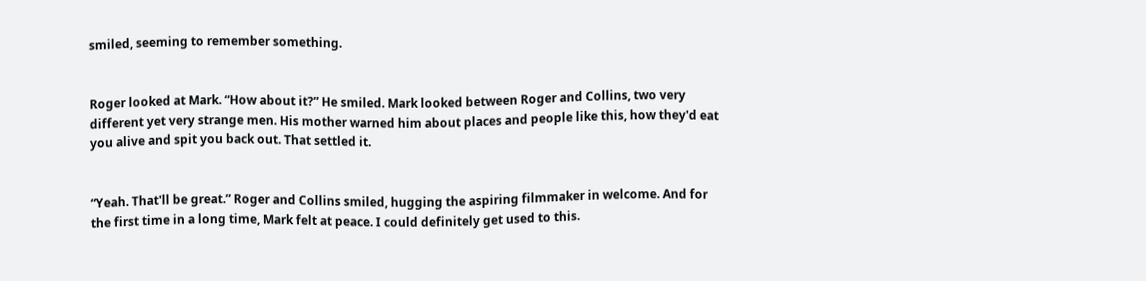smiled, seeming to remember something.


Roger looked at Mark. “How about it?” He smiled. Mark looked between Roger and Collins, two very different yet very strange men. His mother warned him about places and people like this, how they'd eat you alive and spit you back out. That settled it.


“Yeah. That'll be great.” Roger and Collins smiled, hugging the aspiring filmmaker in welcome. And for the first time in a long time, Mark felt at peace. I could definitely get used to this.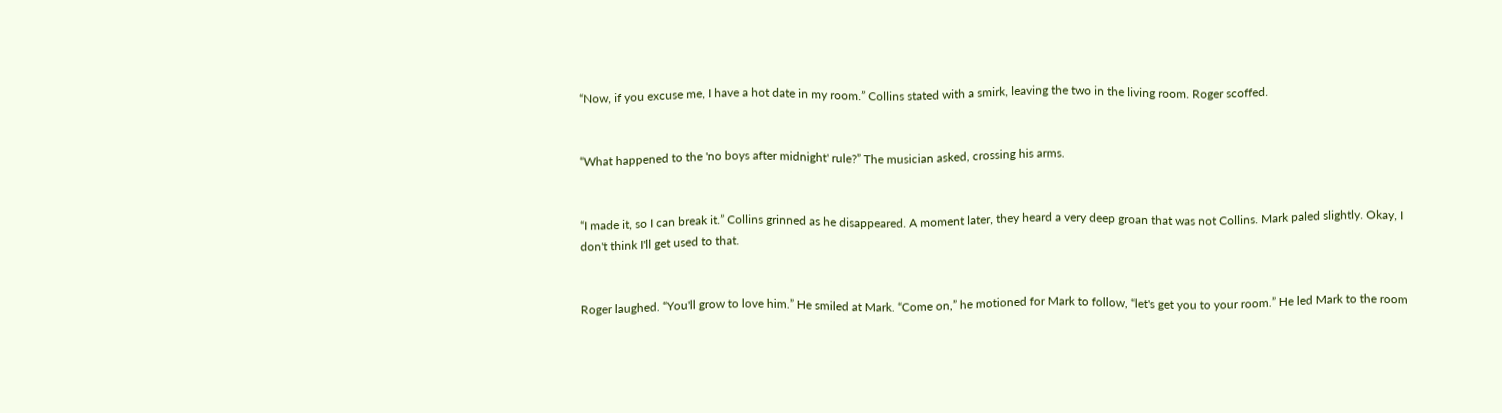“Now, if you excuse me, I have a hot date in my room.” Collins stated with a smirk, leaving the two in the living room. Roger scoffed.


“What happened to the 'no boys after midnight' rule?” The musician asked, crossing his arms.


“I made it, so I can break it.” Collins grinned as he disappeared. A moment later, they heard a very deep groan that was not Collins. Mark paled slightly. Okay, I don't think I'll get used to that.


Roger laughed. “You'll grow to love him.” He smiled at Mark. “Come on,” he motioned for Mark to follow, “let's get you to your room.” He led Mark to the room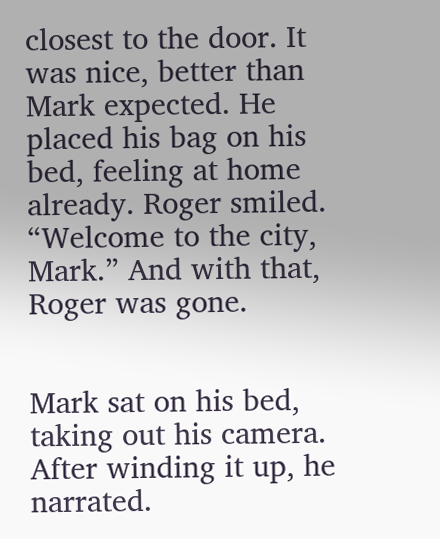closest to the door. It was nice, better than Mark expected. He placed his bag on his bed, feeling at home already. Roger smiled. “Welcome to the city, Mark.” And with that, Roger was gone.


Mark sat on his bed, taking out his camera. After winding it up, he narrated.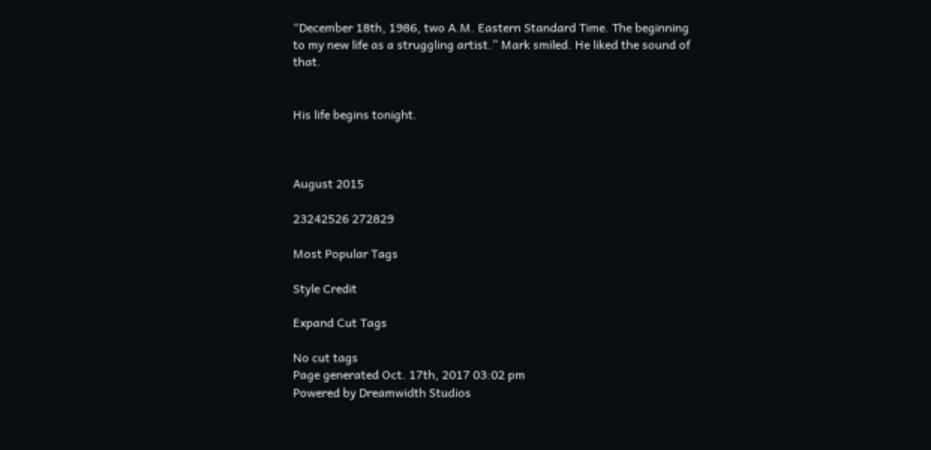“December 18th, 1986, two A.M. Eastern Standard Time. The beginning to my new life as a struggling artist.” Mark smiled. He liked the sound of that.


His life begins tonight.



August 2015

23242526 272829

Most Popular Tags

Style Credit

Expand Cut Tags

No cut tags
Page generated Oct. 17th, 2017 03:02 pm
Powered by Dreamwidth Studios